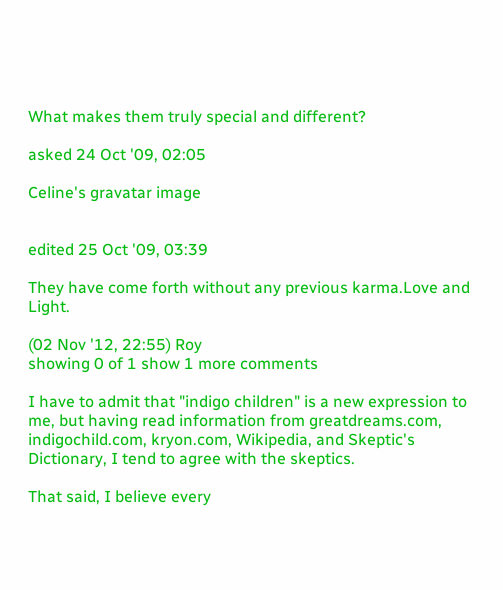What makes them truly special and different?

asked 24 Oct '09, 02:05

Celine's gravatar image


edited 25 Oct '09, 03:39

They have come forth without any previous karma.Love and Light.

(02 Nov '12, 22:55) Roy
showing 0 of 1 show 1 more comments

I have to admit that "indigo children" is a new expression to me, but having read information from greatdreams.com, indigochild.com, kryon.com, Wikipedia, and Skeptic's Dictionary, I tend to agree with the skeptics.

That said, I believe every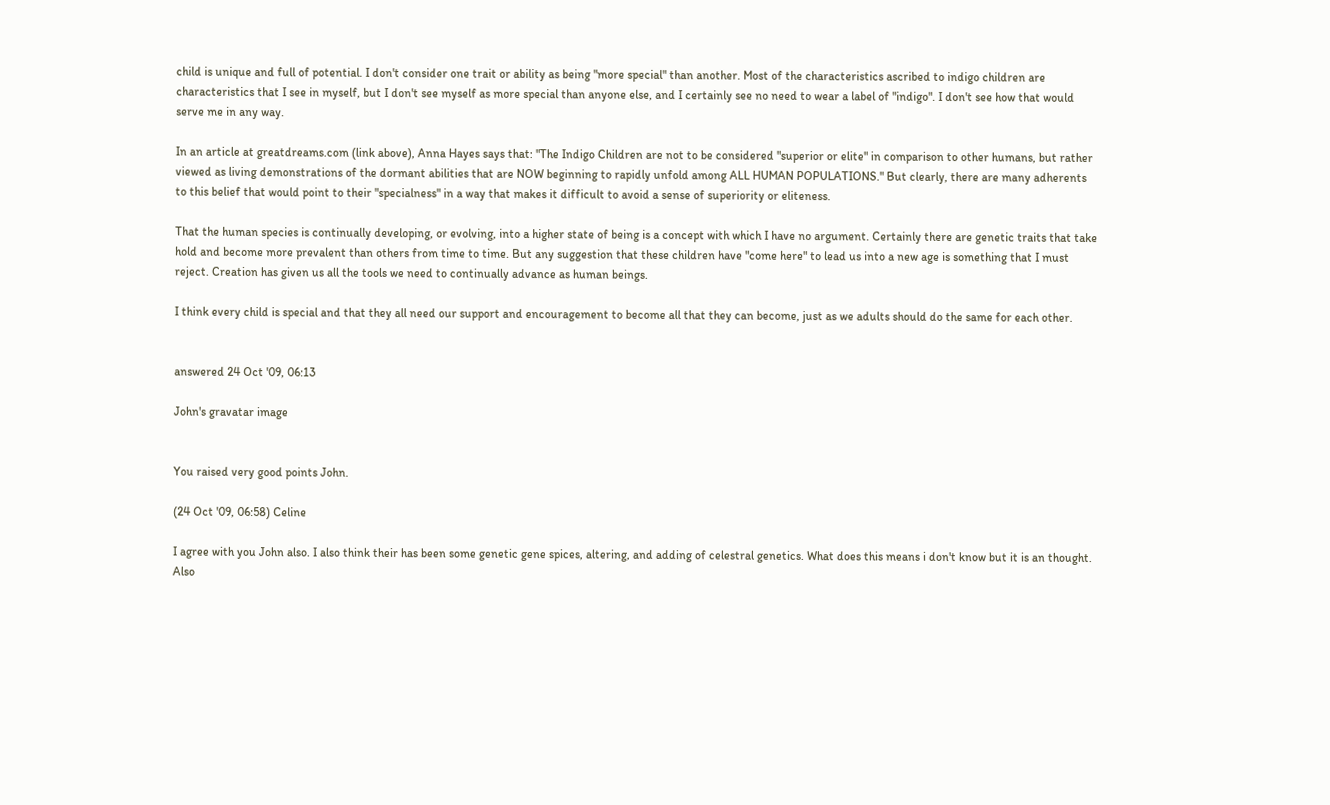child is unique and full of potential. I don't consider one trait or ability as being "more special" than another. Most of the characteristics ascribed to indigo children are characteristics that I see in myself, but I don't see myself as more special than anyone else, and I certainly see no need to wear a label of "indigo". I don't see how that would serve me in any way.

In an article at greatdreams.com (link above), Anna Hayes says that: "The Indigo Children are not to be considered "superior or elite" in comparison to other humans, but rather viewed as living demonstrations of the dormant abilities that are NOW beginning to rapidly unfold among ALL HUMAN POPULATIONS." But clearly, there are many adherents to this belief that would point to their "specialness" in a way that makes it difficult to avoid a sense of superiority or eliteness.

That the human species is continually developing, or evolving, into a higher state of being is a concept with which I have no argument. Certainly there are genetic traits that take hold and become more prevalent than others from time to time. But any suggestion that these children have "come here" to lead us into a new age is something that I must reject. Creation has given us all the tools we need to continually advance as human beings.

I think every child is special and that they all need our support and encouragement to become all that they can become, just as we adults should do the same for each other.


answered 24 Oct '09, 06:13

John's gravatar image


You raised very good points John.

(24 Oct '09, 06:58) Celine

I agree with you John also. I also think their has been some genetic gene spices, altering, and adding of celestral genetics. What does this means i don't know but it is an thought. Also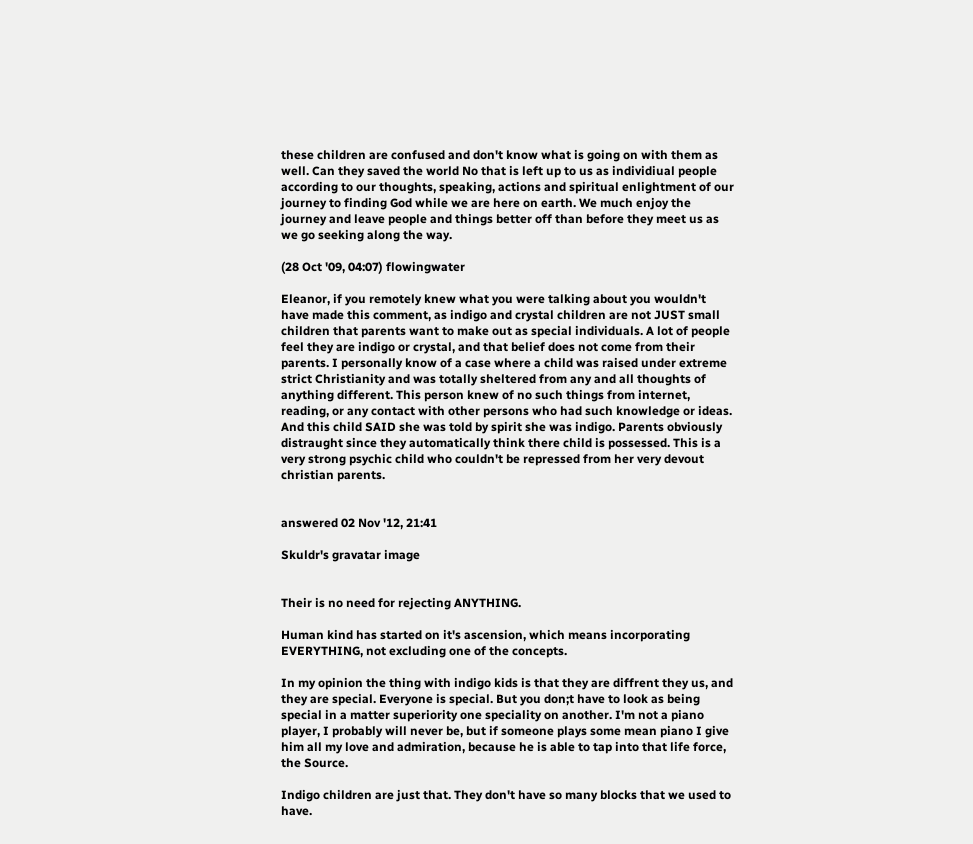these children are confused and don't know what is going on with them as well. Can they saved the world No that is left up to us as individiual people according to our thoughts, speaking, actions and spiritual enlightment of our journey to finding God while we are here on earth. We much enjoy the journey and leave people and things better off than before they meet us as we go seeking along the way.

(28 Oct '09, 04:07) flowingwater

Eleanor, if you remotely knew what you were talking about you wouldn't have made this comment, as indigo and crystal children are not JUST small children that parents want to make out as special individuals. A lot of people feel they are indigo or crystal, and that belief does not come from their parents. I personally know of a case where a child was raised under extreme strict Christianity and was totally sheltered from any and all thoughts of anything different. This person knew of no such things from internet, reading, or any contact with other persons who had such knowledge or ideas. And this child SAID she was told by spirit she was indigo. Parents obviously distraught since they automatically think there child is possessed. This is a very strong psychic child who couldn't be repressed from her very devout christian parents.


answered 02 Nov '12, 21:41

Skuldr's gravatar image


Their is no need for rejecting ANYTHING.

Human kind has started on it's ascension, which means incorporating EVERYTHING, not excluding one of the concepts.

In my opinion the thing with indigo kids is that they are diffrent they us, and they are special. Everyone is special. But you don;t have to look as being special in a matter superiority one speciality on another. I'm not a piano player, I probably will never be, but if someone plays some mean piano I give him all my love and admiration, because he is able to tap into that life force, the Source.

Indigo children are just that. They don't have so many blocks that we used to have.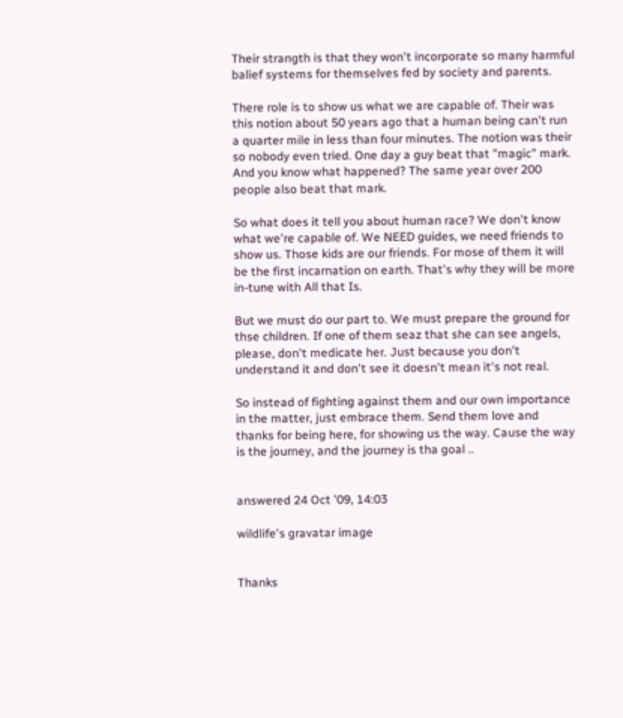Their strangth is that they won't incorporate so many harmful balief systems for themselves fed by society and parents.

There role is to show us what we are capable of. Their was this notion about 50 years ago that a human being can't run a quarter mile in less than four minutes. The notion was their so nobody even tried. One day a guy beat that "magic" mark. And you know what happened? The same year over 200 people also beat that mark.

So what does it tell you about human race? We don't know what we're capable of. We NEED guides, we need friends to show us. Those kids are our friends. For mose of them it will be the first incarnation on earth. That's why they will be more in-tune with All that Is.

But we must do our part to. We must prepare the ground for thse children. If one of them seaz that she can see angels, please, don't medicate her. Just because you don't understand it and don't see it doesn't mean it's not real.

So instead of fighting against them and our own importance in the matter, just embrace them. Send them love and thanks for being here, for showing us the way. Cause the way is the journey, and the journey is tha goal ..


answered 24 Oct '09, 14:03

wildlife's gravatar image


Thanks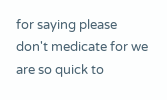for saying please don't medicate for we are so quick to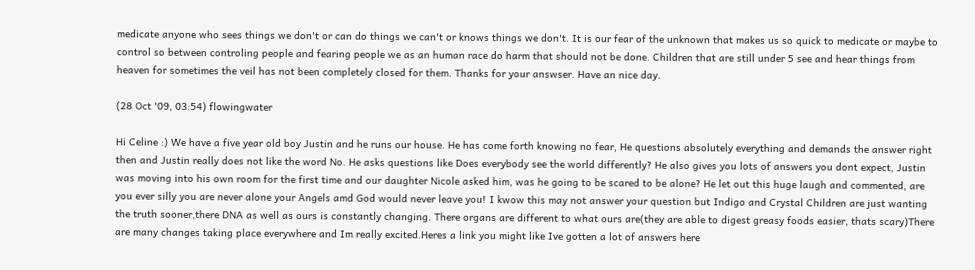medicate anyone who sees things we don't or can do things we can't or knows things we don't. It is our fear of the unknown that makes us so quick to medicate or maybe to control so between controling people and fearing people we as an human race do harm that should not be done. Children that are still under 5 see and hear things from heaven for sometimes the veil has not been completely closed for them. Thanks for your answser. Have an nice day.

(28 Oct '09, 03:54) flowingwater

Hi Celine :) We have a five year old boy Justin and he runs our house. He has come forth knowing no fear, He questions absolutely everything and demands the answer right then and Justin really does not like the word No. He asks questions like Does everybody see the world differently? He also gives you lots of answers you dont expect, Justin was moving into his own room for the first time and our daughter Nicole asked him, was he going to be scared to be alone? He let out this huge laugh and commented, are you ever silly you are never alone your Angels amd God would never leave you! I kwow this may not answer your question but Indigo and Crystal Children are just wanting the truth sooner,there DNA as well as ours is constantly changing. There organs are different to what ours are(they are able to digest greasy foods easier, thats scary)There are many changes taking place everywhere and Im really excited.Heres a link you might like Ive gotten a lot of answers here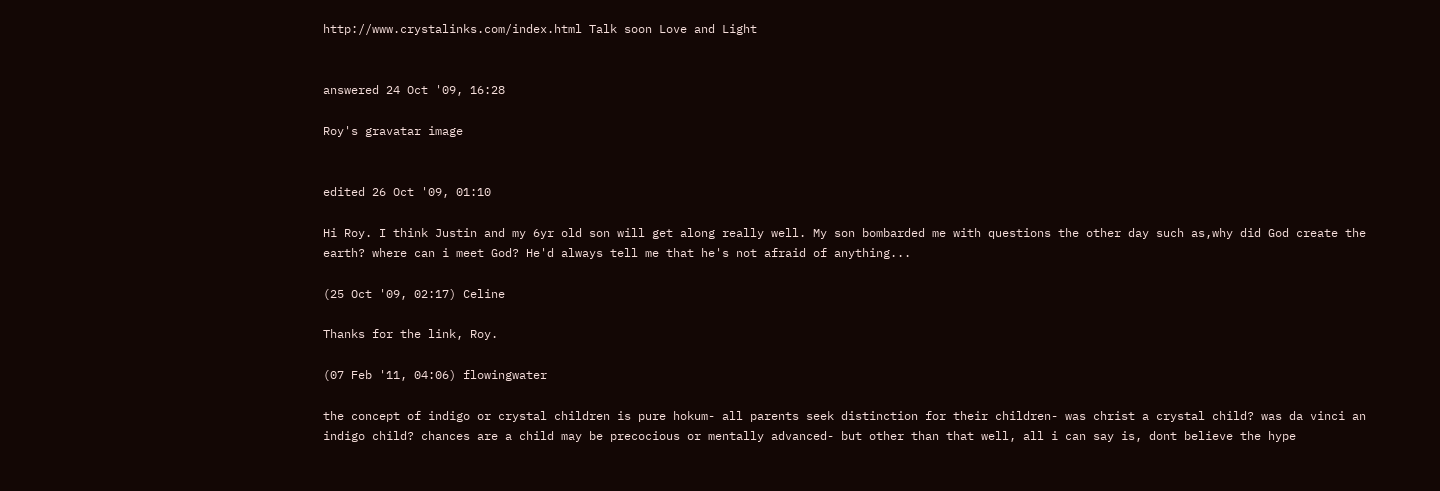http://www.crystalinks.com/index.html Talk soon Love and Light


answered 24 Oct '09, 16:28

Roy's gravatar image


edited 26 Oct '09, 01:10

Hi Roy. I think Justin and my 6yr old son will get along really well. My son bombarded me with questions the other day such as,why did God create the earth? where can i meet God? He'd always tell me that he's not afraid of anything...

(25 Oct '09, 02:17) Celine

Thanks for the link, Roy.

(07 Feb '11, 04:06) flowingwater

the concept of indigo or crystal children is pure hokum- all parents seek distinction for their children- was christ a crystal child? was da vinci an indigo child? chances are a child may be precocious or mentally advanced- but other than that well, all i can say is, dont believe the hype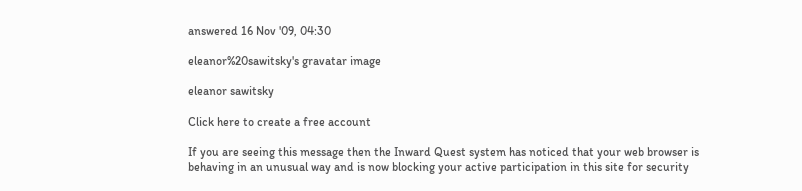answered 16 Nov '09, 04:30

eleanor%20sawitsky's gravatar image

eleanor sawitsky

Click here to create a free account

If you are seeing this message then the Inward Quest system has noticed that your web browser is behaving in an unusual way and is now blocking your active participation in this site for security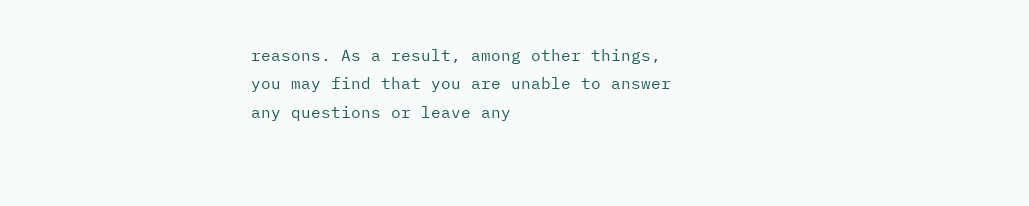reasons. As a result, among other things, you may find that you are unable to answer any questions or leave any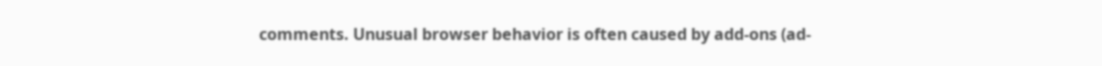comments. Unusual browser behavior is often caused by add-ons (ad-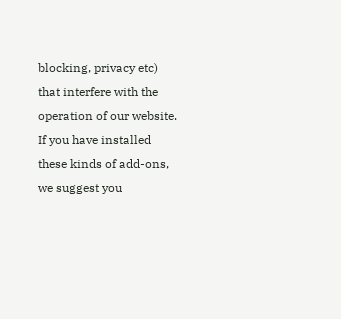blocking, privacy etc) that interfere with the operation of our website. If you have installed these kinds of add-ons, we suggest you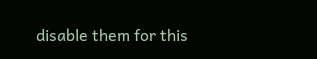disable them for this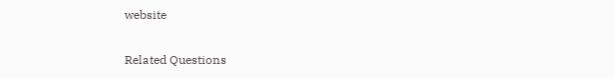website

Related Questions